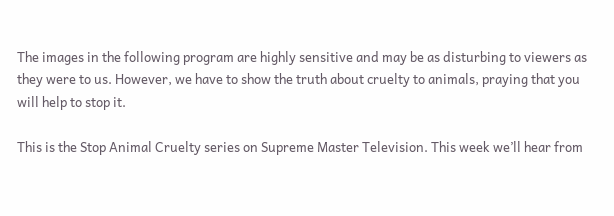The images in the following program are highly sensitive and may be as disturbing to viewers as they were to us. However, we have to show the truth about cruelty to animals, praying that you will help to stop it.

This is the Stop Animal Cruelty series on Supreme Master Television. This week we’ll hear from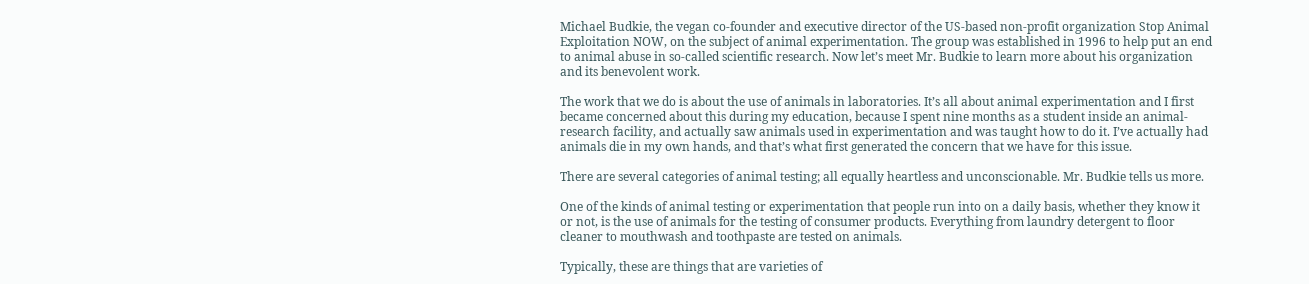Michael Budkie, the vegan co-founder and executive director of the US-based non-profit organization Stop Animal Exploitation NOW, on the subject of animal experimentation. The group was established in 1996 to help put an end to animal abuse in so-called scientific research. Now let’s meet Mr. Budkie to learn more about his organization and its benevolent work.

The work that we do is about the use of animals in laboratories. It’s all about animal experimentation and I first became concerned about this during my education, because I spent nine months as a student inside an animal- research facility, and actually saw animals used in experimentation and was taught how to do it. I’ve actually had animals die in my own hands, and that’s what first generated the concern that we have for this issue.

There are several categories of animal testing; all equally heartless and unconscionable. Mr. Budkie tells us more.

One of the kinds of animal testing or experimentation that people run into on a daily basis, whether they know it or not, is the use of animals for the testing of consumer products. Everything from laundry detergent to floor cleaner to mouthwash and toothpaste are tested on animals.

Typically, these are things that are varieties of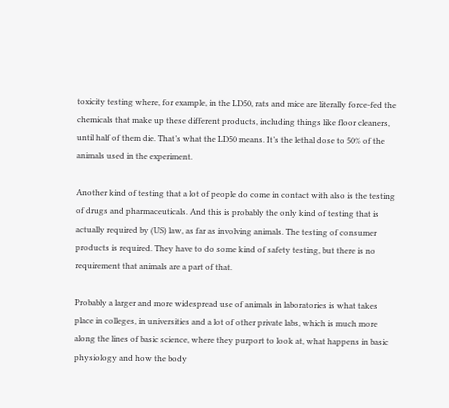toxicity testing where, for example, in the LD50, rats and mice are literally force-fed the chemicals that make up these different products, including things like floor cleaners, until half of them die. That’s what the LD50 means. It’s the lethal dose to 50% of the animals used in the experiment.

Another kind of testing that a lot of people do come in contact with also is the testing of drugs and pharmaceuticals. And this is probably the only kind of testing that is actually required by (US) law, as far as involving animals. The testing of consumer products is required. They have to do some kind of safety testing, but there is no requirement that animals are a part of that.

Probably a larger and more widespread use of animals in laboratories is what takes place in colleges, in universities and a lot of other private labs, which is much more along the lines of basic science, where they purport to look at, what happens in basic physiology and how the body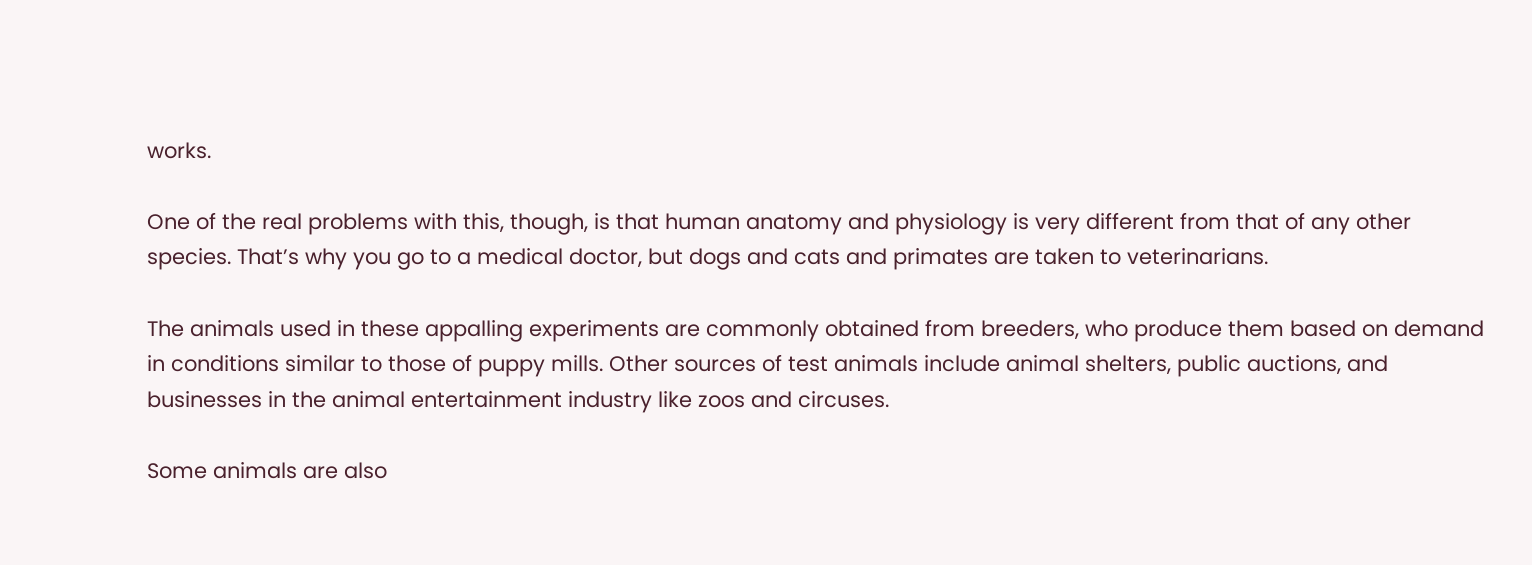works.

One of the real problems with this, though, is that human anatomy and physiology is very different from that of any other species. That’s why you go to a medical doctor, but dogs and cats and primates are taken to veterinarians.

The animals used in these appalling experiments are commonly obtained from breeders, who produce them based on demand in conditions similar to those of puppy mills. Other sources of test animals include animal shelters, public auctions, and businesses in the animal entertainment industry like zoos and circuses.

Some animals are also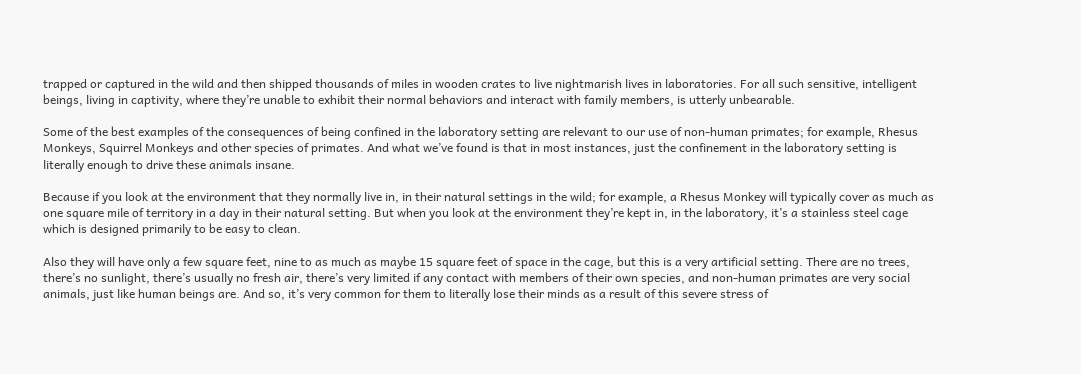trapped or captured in the wild and then shipped thousands of miles in wooden crates to live nightmarish lives in laboratories. For all such sensitive, intelligent beings, living in captivity, where they’re unable to exhibit their normal behaviors and interact with family members, is utterly unbearable.

Some of the best examples of the consequences of being confined in the laboratory setting are relevant to our use of non-human primates; for example, Rhesus Monkeys, Squirrel Monkeys and other species of primates. And what we’ve found is that in most instances, just the confinement in the laboratory setting is literally enough to drive these animals insane.

Because if you look at the environment that they normally live in, in their natural settings in the wild; for example, a Rhesus Monkey will typically cover as much as one square mile of territory in a day in their natural setting. But when you look at the environment they’re kept in, in the laboratory, it’s a stainless steel cage which is designed primarily to be easy to clean.

Also they will have only a few square feet, nine to as much as maybe 15 square feet of space in the cage, but this is a very artificial setting. There are no trees, there’s no sunlight, there’s usually no fresh air, there’s very limited if any contact with members of their own species, and non-human primates are very social animals, just like human beings are. And so, it’s very common for them to literally lose their minds as a result of this severe stress of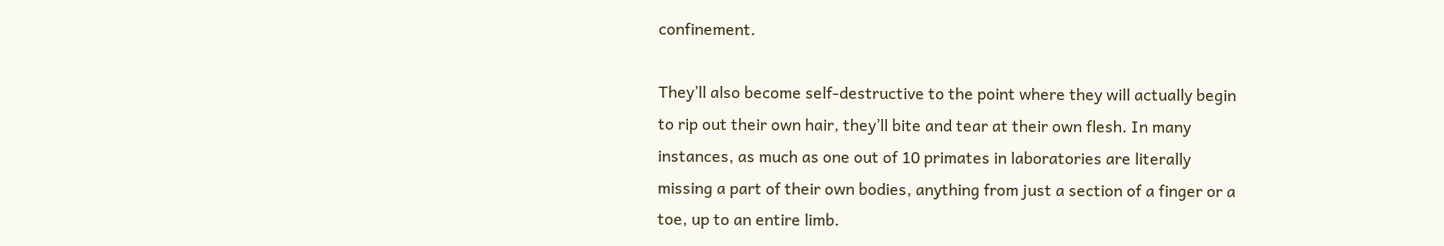confinement.

They’ll also become self-destructive to the point where they will actually begin to rip out their own hair, they’ll bite and tear at their own flesh. In many instances, as much as one out of 10 primates in laboratories are literally missing a part of their own bodies, anything from just a section of a finger or a toe, up to an entire limb.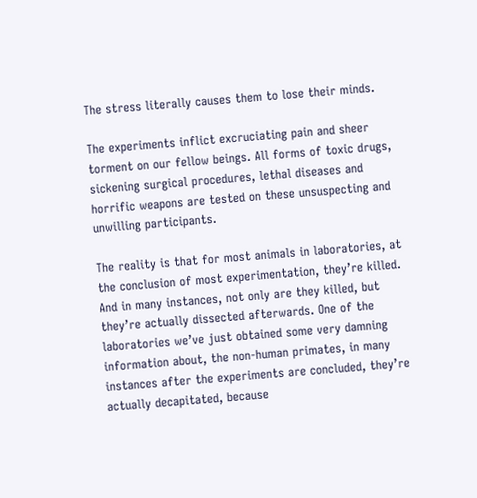The stress literally causes them to lose their minds.

The experiments inflict excruciating pain and sheer torment on our fellow beings. All forms of toxic drugs, sickening surgical procedures, lethal diseases and horrific weapons are tested on these unsuspecting and unwilling participants.

The reality is that for most animals in laboratories, at the conclusion of most experimentation, they’re killed. And in many instances, not only are they killed, but they’re actually dissected afterwards. One of the laboratories we’ve just obtained some very damning information about, the non-human primates, in many instances after the experiments are concluded, they’re actually decapitated, because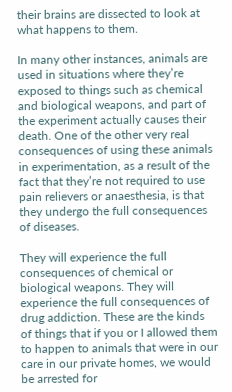their brains are dissected to look at what happens to them.

In many other instances, animals are used in situations where they’re exposed to things such as chemical and biological weapons, and part of the experiment actually causes their death. One of the other very real consequences of using these animals in experimentation, as a result of the fact that they’re not required to use pain relievers or anaesthesia, is that they undergo the full consequences of diseases.

They will experience the full consequences of chemical or biological weapons. They will experience the full consequences of drug addiction. These are the kinds of things that if you or I allowed them to happen to animals that were in our care in our private homes, we would be arrested for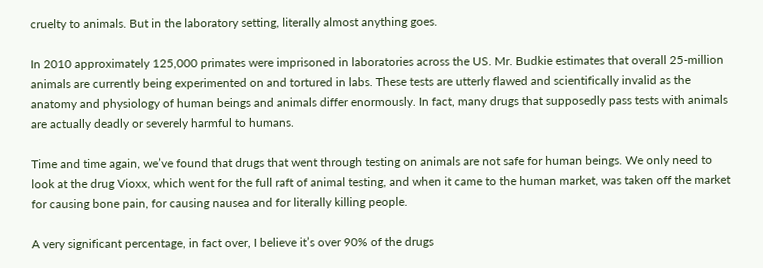cruelty to animals. But in the laboratory setting, literally almost anything goes.

In 2010 approximately 125,000 primates were imprisoned in laboratories across the US. Mr. Budkie estimates that overall 25-million animals are currently being experimented on and tortured in labs. These tests are utterly flawed and scientifically invalid as the anatomy and physiology of human beings and animals differ enormously. In fact, many drugs that supposedly pass tests with animals are actually deadly or severely harmful to humans.

Time and time again, we’ve found that drugs that went through testing on animals are not safe for human beings. We only need to look at the drug Vioxx, which went for the full raft of animal testing, and when it came to the human market, was taken off the market for causing bone pain, for causing nausea and for literally killing people.

A very significant percentage, in fact over, I believe it’s over 90% of the drugs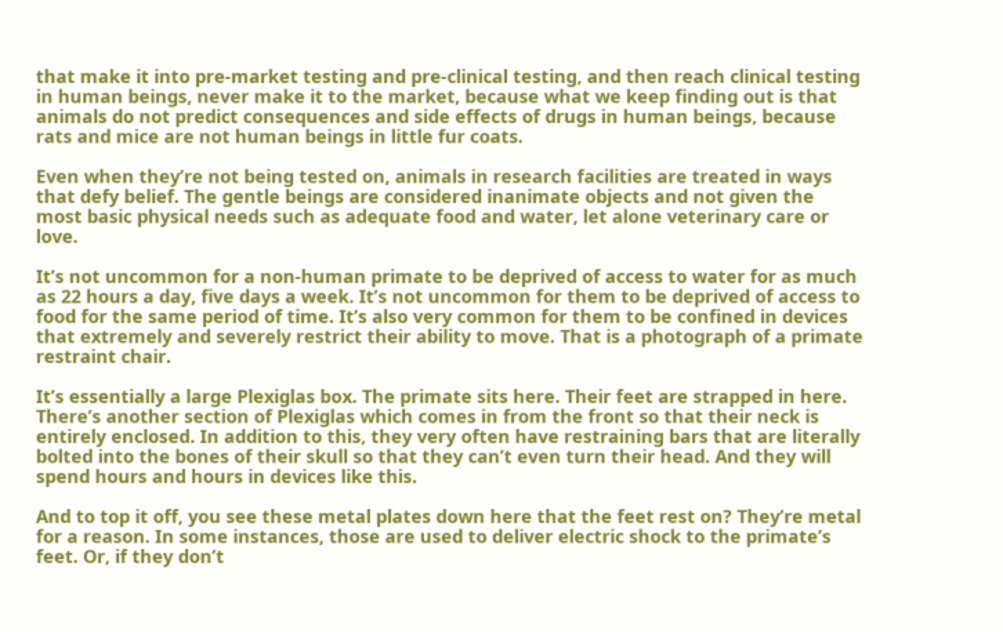that make it into pre-market testing and pre-clinical testing, and then reach clinical testing in human beings, never make it to the market, because what we keep finding out is that animals do not predict consequences and side effects of drugs in human beings, because rats and mice are not human beings in little fur coats.

Even when they’re not being tested on, animals in research facilities are treated in ways that defy belief. The gentle beings are considered inanimate objects and not given the most basic physical needs such as adequate food and water, let alone veterinary care or love.

It’s not uncommon for a non-human primate to be deprived of access to water for as much as 22 hours a day, five days a week. It’s not uncommon for them to be deprived of access to food for the same period of time. It’s also very common for them to be confined in devices that extremely and severely restrict their ability to move. That is a photograph of a primate restraint chair.

It’s essentially a large Plexiglas box. The primate sits here. Their feet are strapped in here. There’s another section of Plexiglas which comes in from the front so that their neck is entirely enclosed. In addition to this, they very often have restraining bars that are literally bolted into the bones of their skull so that they can’t even turn their head. And they will spend hours and hours in devices like this.

And to top it off, you see these metal plates down here that the feet rest on? They’re metal for a reason. In some instances, those are used to deliver electric shock to the primate’s feet. Or, if they don’t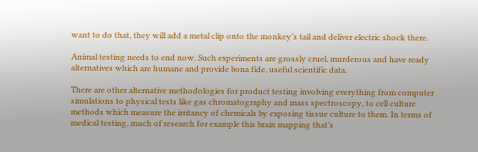want to do that, they will add a metal clip onto the monkey’s tail and deliver electric shock there.

Animal testing needs to end now. Such experiments are grossly cruel, murderous and have ready alternatives which are humane and provide bona fide, useful scientific data.

There are other alternative methodologies for product testing involving everything from computer simulations to physical tests like gas chromatography and mass spectroscopy, to cell culture methods which measure the irritancy of chemicals by exposing tissue culture to them. In terms of medical testing, much of research for example this brain mapping that’s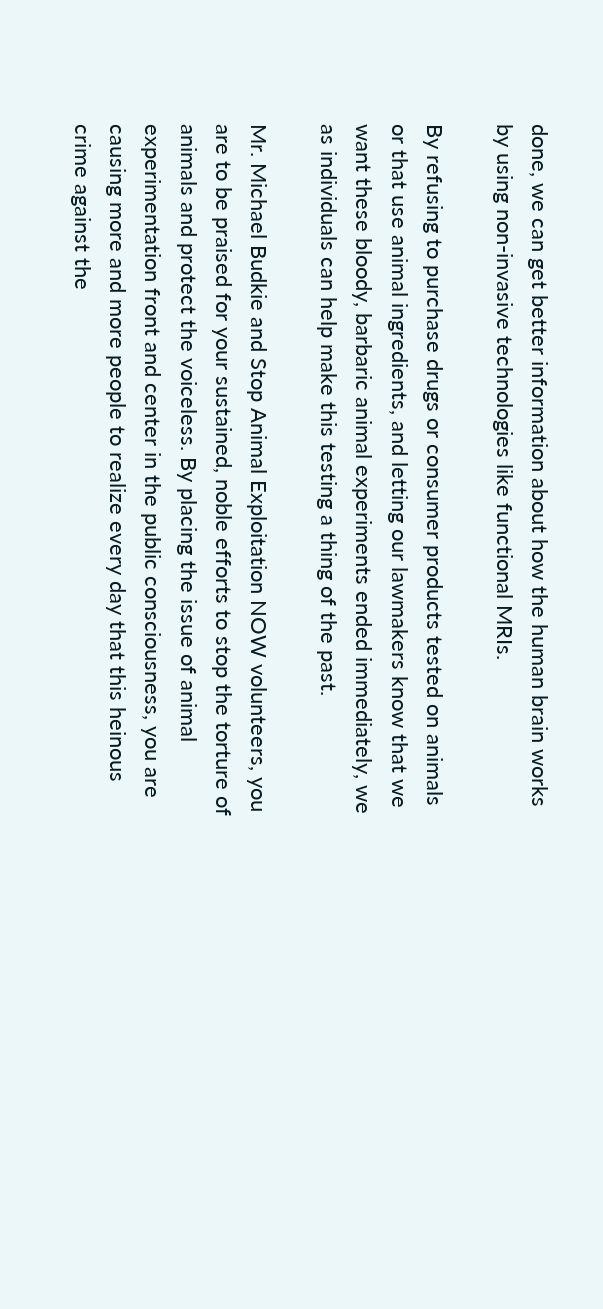done, we can get better information about how the human brain works by using non-invasive technologies like functional MRIs.

By refusing to purchase drugs or consumer products tested on animals or that use animal ingredients, and letting our lawmakers know that we want these bloody, barbaric animal experiments ended immediately, we as individuals can help make this testing a thing of the past.

Mr. Michael Budkie and Stop Animal Exploitation NOW volunteers, you are to be praised for your sustained, noble efforts to stop the torture of animals and protect the voiceless. By placing the issue of animal experimentation front and center in the public consciousness, you are causing more and more people to realize every day that this heinous crime against the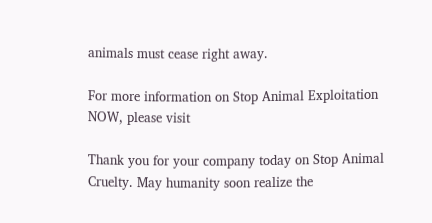animals must cease right away.

For more information on Stop Animal Exploitation NOW, please visit

Thank you for your company today on Stop Animal Cruelty. May humanity soon realize the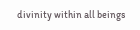divinity within all beings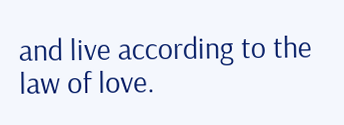and live according to the law of love.